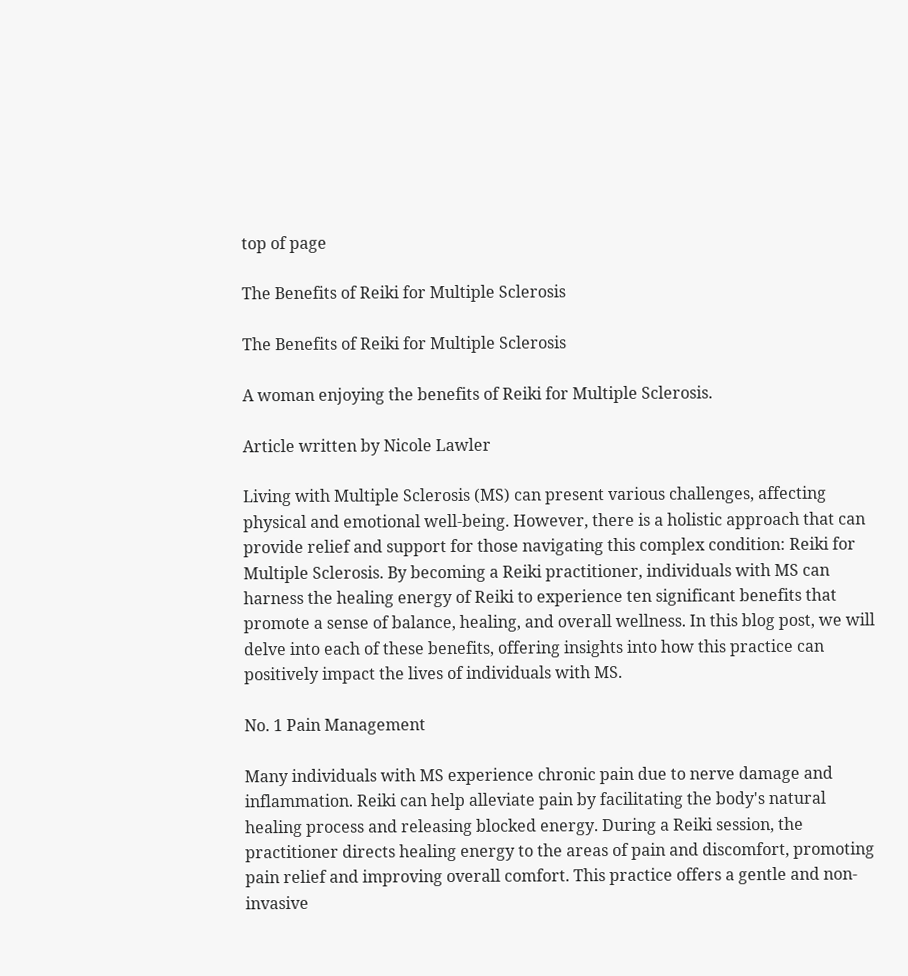top of page

The Benefits of Reiki for Multiple Sclerosis

The Benefits of Reiki for Multiple Sclerosis

A woman enjoying the benefits of Reiki for Multiple Sclerosis.

Article written by Nicole Lawler

Living with Multiple Sclerosis (MS) can present various challenges, affecting physical and emotional well-being. However, there is a holistic approach that can provide relief and support for those navigating this complex condition: Reiki for Multiple Sclerosis. By becoming a Reiki practitioner, individuals with MS can harness the healing energy of Reiki to experience ten significant benefits that promote a sense of balance, healing, and overall wellness. In this blog post, we will delve into each of these benefits, offering insights into how this practice can positively impact the lives of individuals with MS.

No. 1 Pain Management

Many individuals with MS experience chronic pain due to nerve damage and inflammation. Reiki can help alleviate pain by facilitating the body's natural healing process and releasing blocked energy. During a Reiki session, the practitioner directs healing energy to the areas of pain and discomfort, promoting pain relief and improving overall comfort. This practice offers a gentle and non-invasive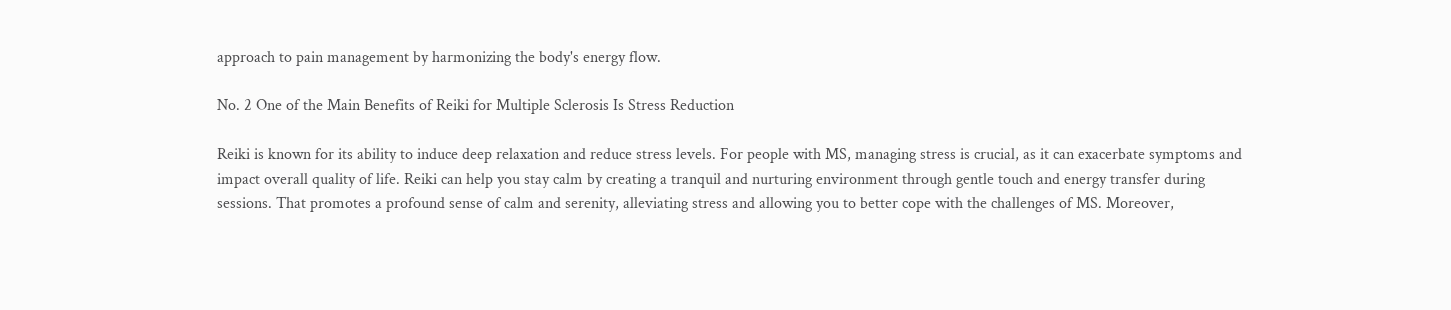approach to pain management by harmonizing the body's energy flow.

No. 2 One of the Main Benefits of Reiki for Multiple Sclerosis Is Stress Reduction

Reiki is known for its ability to induce deep relaxation and reduce stress levels. For people with MS, managing stress is crucial, as it can exacerbate symptoms and impact overall quality of life. Reiki can help you stay calm by creating a tranquil and nurturing environment through gentle touch and energy transfer during sessions. That promotes a profound sense of calm and serenity, alleviating stress and allowing you to better cope with the challenges of MS. Moreover,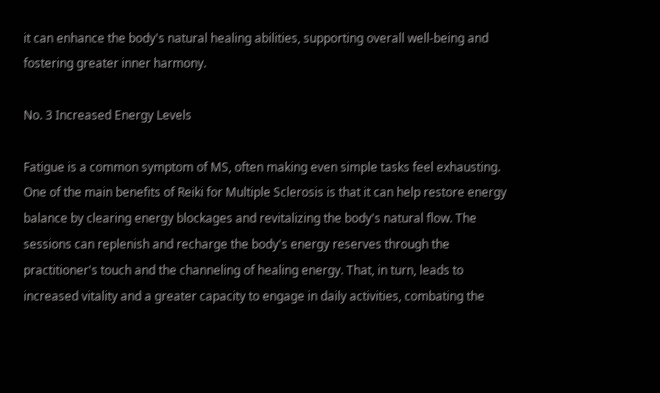it can enhance the body's natural healing abilities, supporting overall well-being and fostering greater inner harmony.

No. 3 Increased Energy Levels

Fatigue is a common symptom of MS, often making even simple tasks feel exhausting. One of the main benefits of Reiki for Multiple Sclerosis is that it can help restore energy balance by clearing energy blockages and revitalizing the body's natural flow. The sessions can replenish and recharge the body's energy reserves through the practitioner's touch and the channeling of healing energy. That, in turn, leads to increased vitality and a greater capacity to engage in daily activities, combating the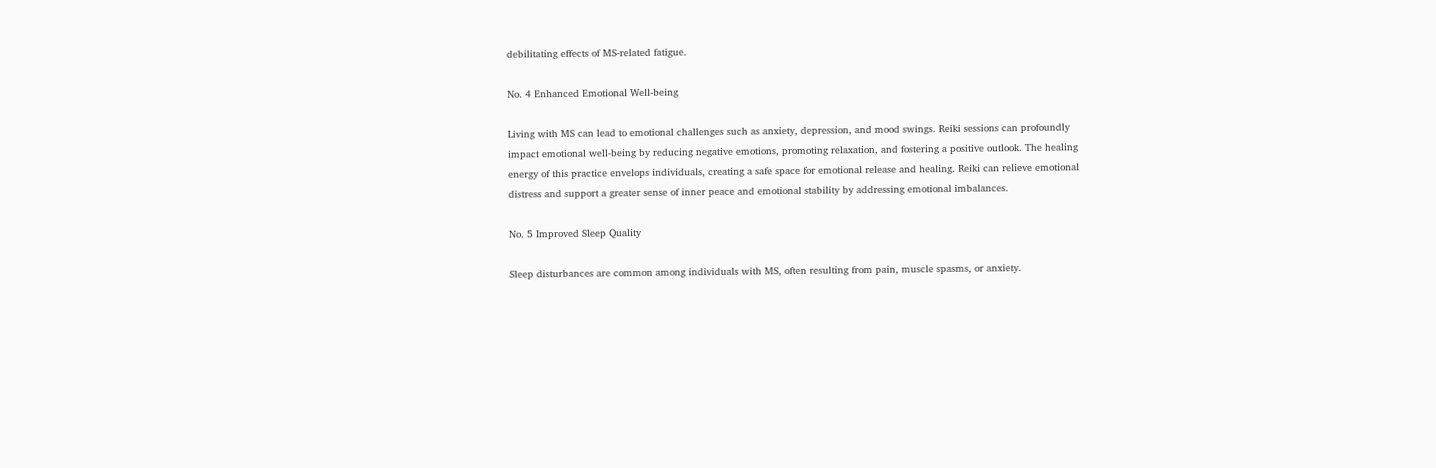debilitating effects of MS-related fatigue.

No. 4 Enhanced Emotional Well-being

Living with MS can lead to emotional challenges such as anxiety, depression, and mood swings. Reiki sessions can profoundly impact emotional well-being by reducing negative emotions, promoting relaxation, and fostering a positive outlook. The healing energy of this practice envelops individuals, creating a safe space for emotional release and healing. Reiki can relieve emotional distress and support a greater sense of inner peace and emotional stability by addressing emotional imbalances.

No. 5 Improved Sleep Quality

Sleep disturbances are common among individuals with MS, often resulting from pain, muscle spasms, or anxiety.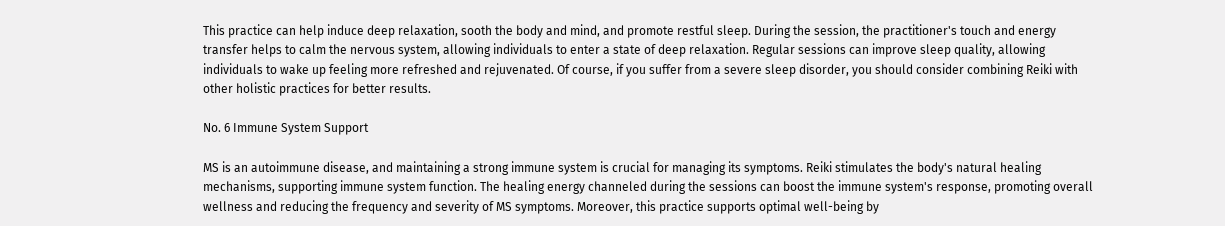This practice can help induce deep relaxation, sooth the body and mind, and promote restful sleep. During the session, the practitioner's touch and energy transfer helps to calm the nervous system, allowing individuals to enter a state of deep relaxation. Regular sessions can improve sleep quality, allowing individuals to wake up feeling more refreshed and rejuvenated. Of course, if you suffer from a severe sleep disorder, you should consider combining Reiki with other holistic practices for better results.

No. 6 Immune System Support

MS is an autoimmune disease, and maintaining a strong immune system is crucial for managing its symptoms. Reiki stimulates the body's natural healing mechanisms, supporting immune system function. The healing energy channeled during the sessions can boost the immune system's response, promoting overall wellness and reducing the frequency and severity of MS symptoms. Moreover, this practice supports optimal well-being by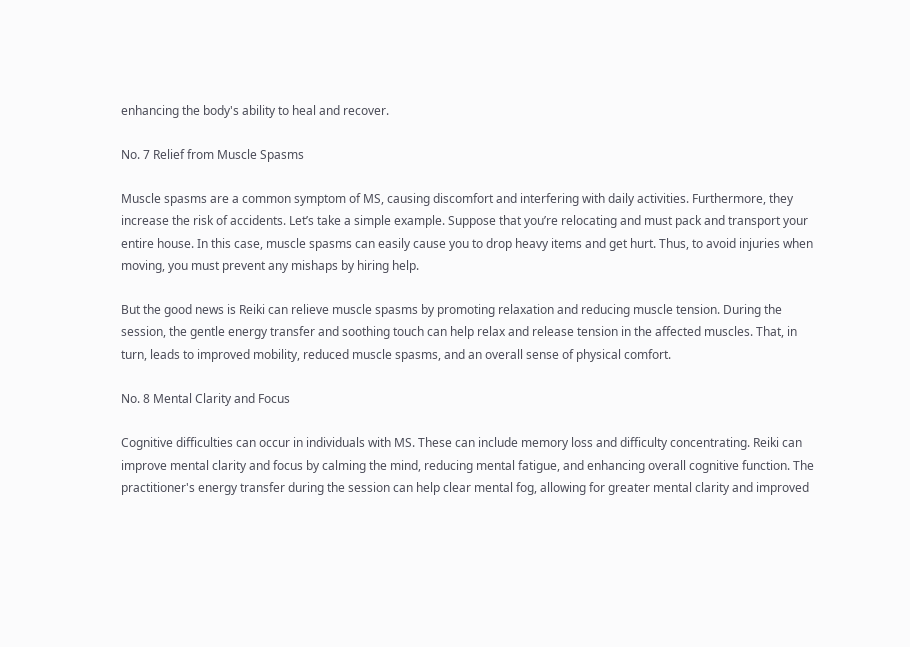enhancing the body's ability to heal and recover.

No. 7 Relief from Muscle Spasms

Muscle spasms are a common symptom of MS, causing discomfort and interfering with daily activities. Furthermore, they increase the risk of accidents. Let’s take a simple example. Suppose that you’re relocating and must pack and transport your entire house. In this case, muscle spasms can easily cause you to drop heavy items and get hurt. Thus, to avoid injuries when moving, you must prevent any mishaps by hiring help.

But the good news is Reiki can relieve muscle spasms by promoting relaxation and reducing muscle tension. During the session, the gentle energy transfer and soothing touch can help relax and release tension in the affected muscles. That, in turn, leads to improved mobility, reduced muscle spasms, and an overall sense of physical comfort.

No. 8 Mental Clarity and Focus

Cognitive difficulties can occur in individuals with MS. These can include memory loss and difficulty concentrating. Reiki can improve mental clarity and focus by calming the mind, reducing mental fatigue, and enhancing overall cognitive function. The practitioner's energy transfer during the session can help clear mental fog, allowing for greater mental clarity and improved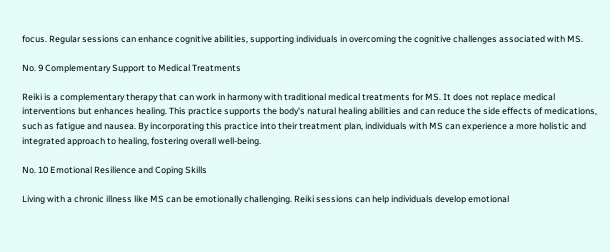focus. Regular sessions can enhance cognitive abilities, supporting individuals in overcoming the cognitive challenges associated with MS.

No. 9 Complementary Support to Medical Treatments

Reiki is a complementary therapy that can work in harmony with traditional medical treatments for MS. It does not replace medical interventions but enhances healing. This practice supports the body's natural healing abilities and can reduce the side effects of medications, such as fatigue and nausea. By incorporating this practice into their treatment plan, individuals with MS can experience a more holistic and integrated approach to healing, fostering overall well-being.

No. 10 Emotional Resilience and Coping Skills

Living with a chronic illness like MS can be emotionally challenging. Reiki sessions can help individuals develop emotional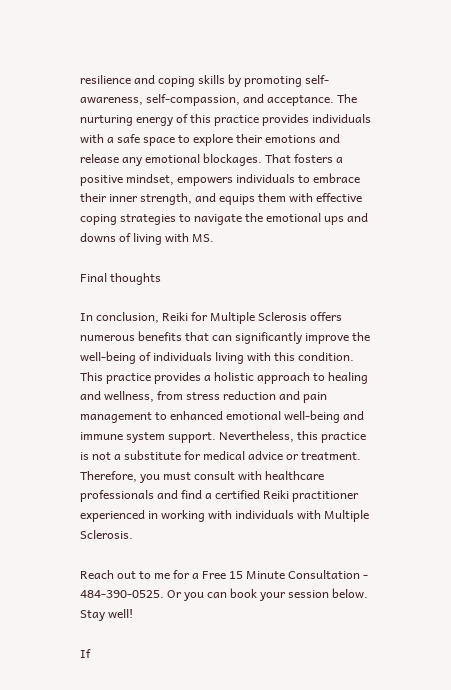resilience and coping skills by promoting self-awareness, self-compassion, and acceptance. The nurturing energy of this practice provides individuals with a safe space to explore their emotions and release any emotional blockages. That fosters a positive mindset, empowers individuals to embrace their inner strength, and equips them with effective coping strategies to navigate the emotional ups and downs of living with MS.

Final thoughts

In conclusion, Reiki for Multiple Sclerosis offers numerous benefits that can significantly improve the well-being of individuals living with this condition. This practice provides a holistic approach to healing and wellness, from stress reduction and pain management to enhanced emotional well-being and immune system support. Nevertheless, this practice is not a substitute for medical advice or treatment. Therefore, you must consult with healthcare professionals and find a certified Reiki practitioner experienced in working with individuals with Multiple Sclerosis.

Reach out to me for a Free 15 Minute Consultation - 484-390-0525. Or you can book your session below. Stay well!

If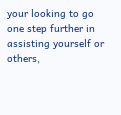your looking to go one step further in assisting yourself or others,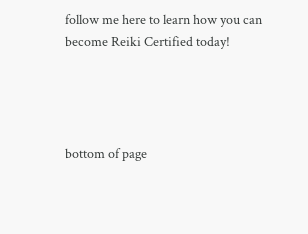follow me here to learn how you can become Reiki Certified today!




bottom of page